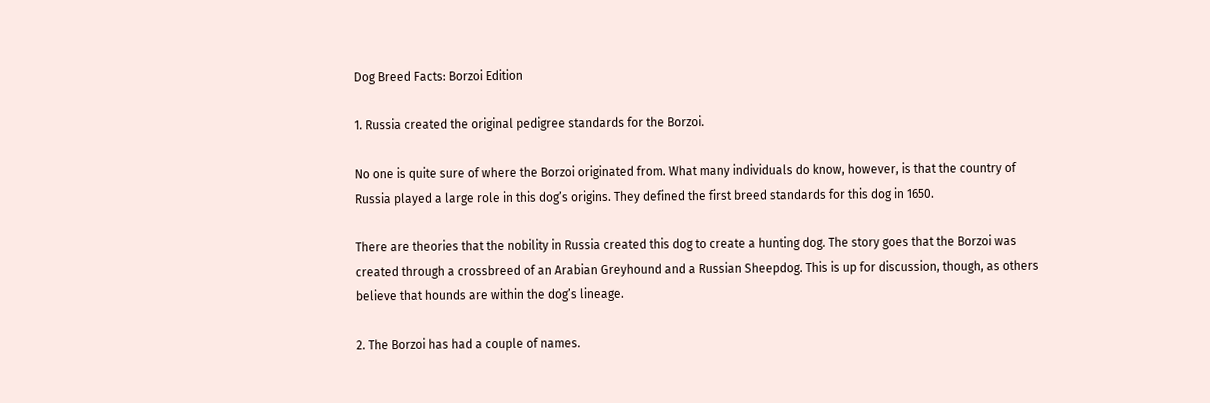Dog Breed Facts: Borzoi Edition

1. Russia created the original pedigree standards for the Borzoi.

No one is quite sure of where the Borzoi originated from. What many individuals do know, however, is that the country of Russia played a large role in this dog’s origins. They defined the first breed standards for this dog in 1650.

There are theories that the nobility in Russia created this dog to create a hunting dog. The story goes that the Borzoi was created through a crossbreed of an Arabian Greyhound and a Russian Sheepdog. This is up for discussion, though, as others believe that hounds are within the dog’s lineage.

2. The Borzoi has had a couple of names.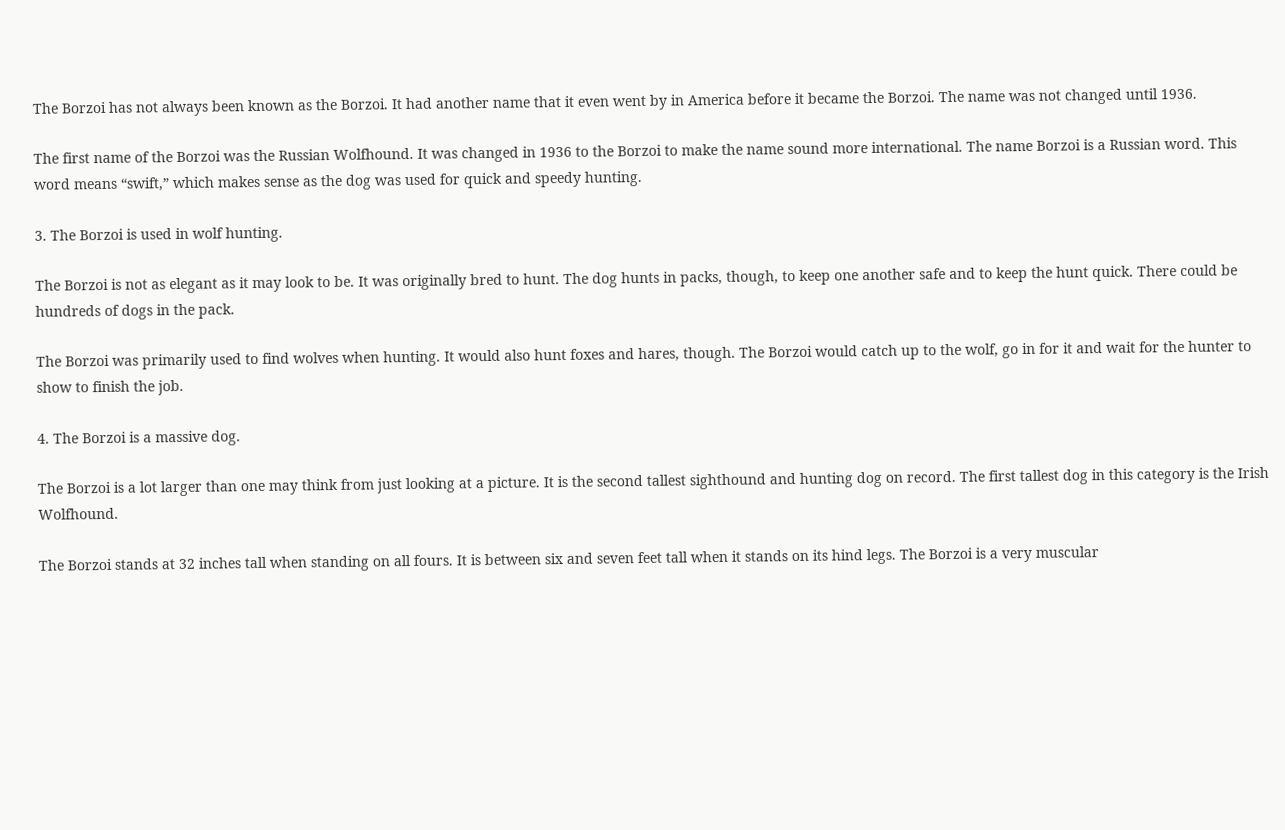The Borzoi has not always been known as the Borzoi. It had another name that it even went by in America before it became the Borzoi. The name was not changed until 1936.

The first name of the Borzoi was the Russian Wolfhound. It was changed in 1936 to the Borzoi to make the name sound more international. The name Borzoi is a Russian word. This word means “swift,” which makes sense as the dog was used for quick and speedy hunting.

3. The Borzoi is used in wolf hunting.

The Borzoi is not as elegant as it may look to be. It was originally bred to hunt. The dog hunts in packs, though, to keep one another safe and to keep the hunt quick. There could be hundreds of dogs in the pack.

The Borzoi was primarily used to find wolves when hunting. It would also hunt foxes and hares, though. The Borzoi would catch up to the wolf, go in for it and wait for the hunter to show to finish the job.

4. The Borzoi is a massive dog.

The Borzoi is a lot larger than one may think from just looking at a picture. It is the second tallest sighthound and hunting dog on record. The first tallest dog in this category is the Irish Wolfhound.

The Borzoi stands at 32 inches tall when standing on all fours. It is between six and seven feet tall when it stands on its hind legs. The Borzoi is a very muscular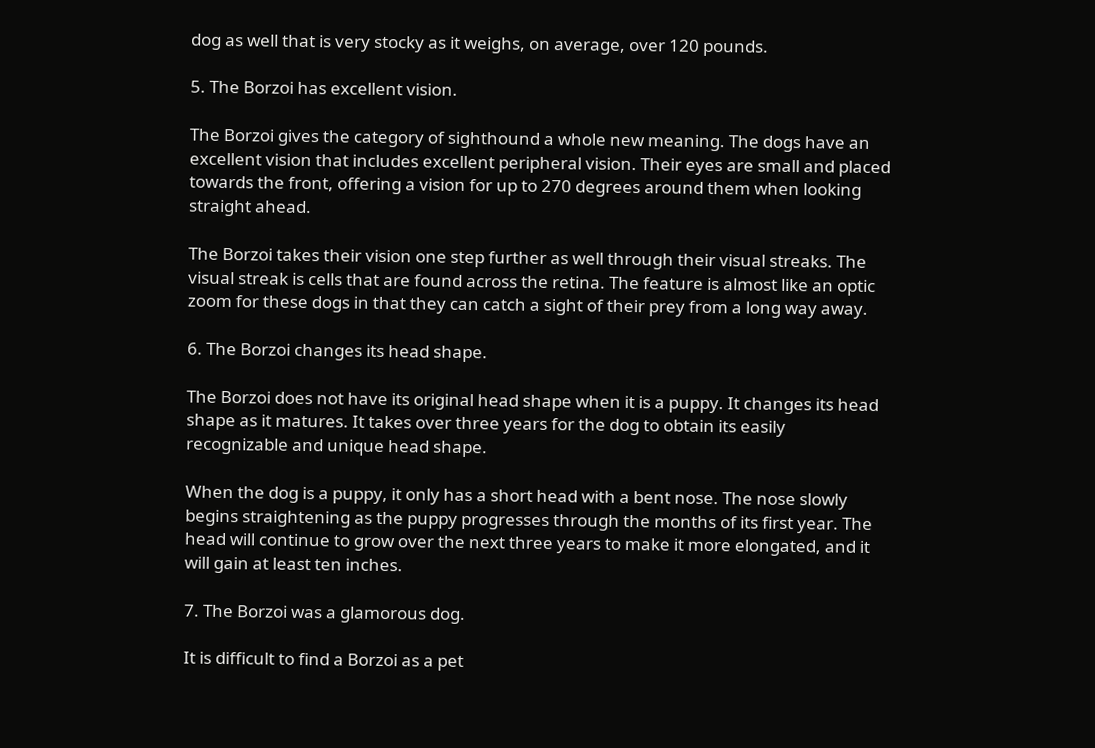dog as well that is very stocky as it weighs, on average, over 120 pounds.

5. The Borzoi has excellent vision.

The Borzoi gives the category of sighthound a whole new meaning. The dogs have an excellent vision that includes excellent peripheral vision. Their eyes are small and placed towards the front, offering a vision for up to 270 degrees around them when looking straight ahead.

The Borzoi takes their vision one step further as well through their visual streaks. The visual streak is cells that are found across the retina. The feature is almost like an optic zoom for these dogs in that they can catch a sight of their prey from a long way away.

6. The Borzoi changes its head shape.

The Borzoi does not have its original head shape when it is a puppy. It changes its head shape as it matures. It takes over three years for the dog to obtain its easily recognizable and unique head shape.

When the dog is a puppy, it only has a short head with a bent nose. The nose slowly begins straightening as the puppy progresses through the months of its first year. The head will continue to grow over the next three years to make it more elongated, and it will gain at least ten inches.

7. The Borzoi was a glamorous dog.

It is difficult to find a Borzoi as a pet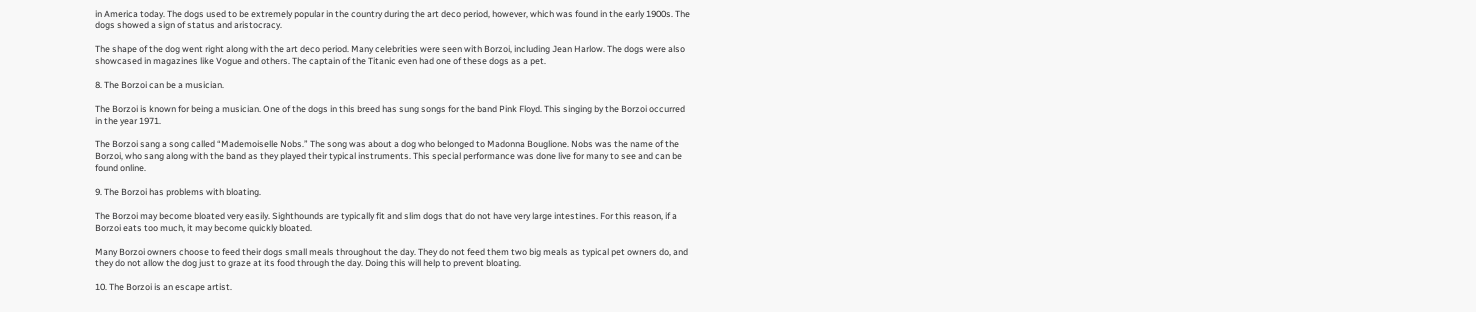in America today. The dogs used to be extremely popular in the country during the art deco period, however, which was found in the early 1900s. The dogs showed a sign of status and aristocracy.

The shape of the dog went right along with the art deco period. Many celebrities were seen with Borzoi, including Jean Harlow. The dogs were also showcased in magazines like Vogue and others. The captain of the Titanic even had one of these dogs as a pet.

8. The Borzoi can be a musician.

The Borzoi is known for being a musician. One of the dogs in this breed has sung songs for the band Pink Floyd. This singing by the Borzoi occurred in the year 1971.

The Borzoi sang a song called “Mademoiselle Nobs.” The song was about a dog who belonged to Madonna Bouglione. Nobs was the name of the Borzoi, who sang along with the band as they played their typical instruments. This special performance was done live for many to see and can be found online.

9. The Borzoi has problems with bloating.

The Borzoi may become bloated very easily. Sighthounds are typically fit and slim dogs that do not have very large intestines. For this reason, if a Borzoi eats too much, it may become quickly bloated.

Many Borzoi owners choose to feed their dogs small meals throughout the day. They do not feed them two big meals as typical pet owners do, and they do not allow the dog just to graze at its food through the day. Doing this will help to prevent bloating.

10. The Borzoi is an escape artist.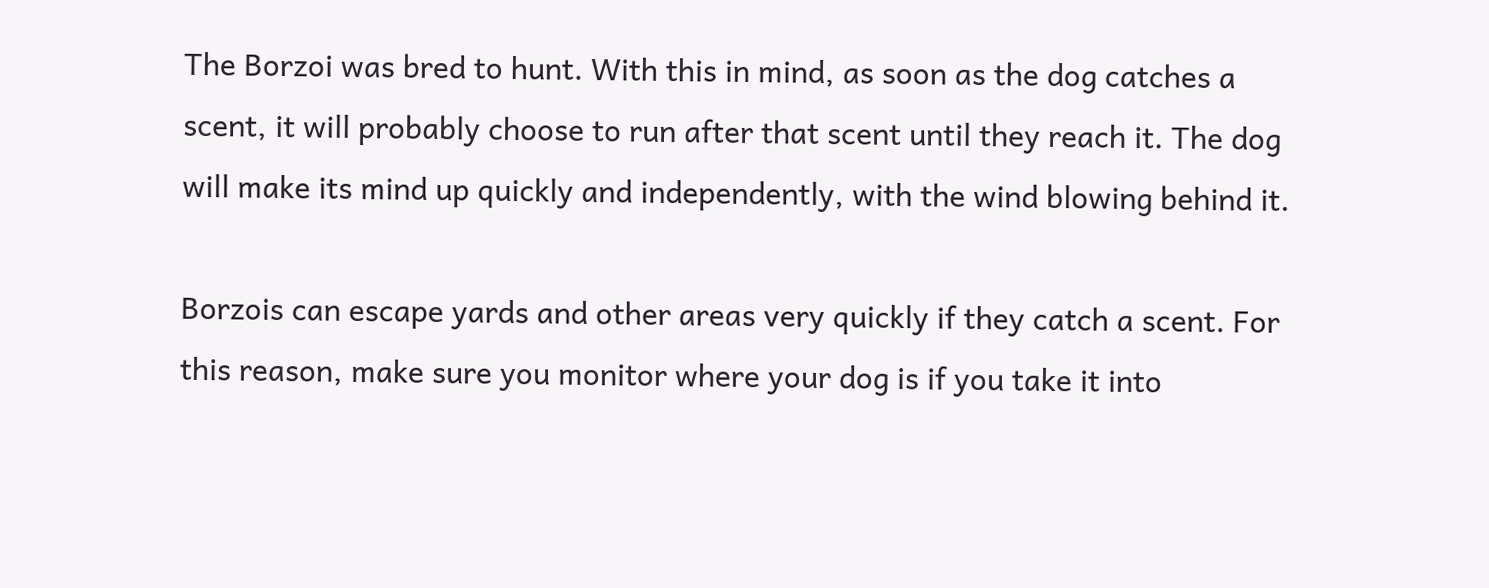The Borzoi was bred to hunt. With this in mind, as soon as the dog catches a scent, it will probably choose to run after that scent until they reach it. The dog will make its mind up quickly and independently, with the wind blowing behind it.

Borzois can escape yards and other areas very quickly if they catch a scent. For this reason, make sure you monitor where your dog is if you take it into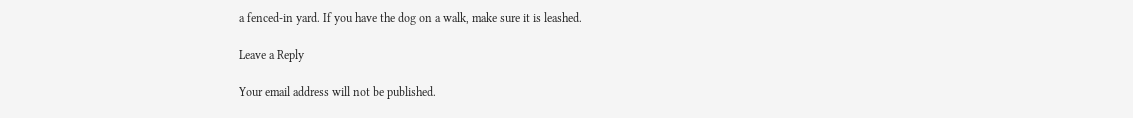a fenced-in yard. If you have the dog on a walk, make sure it is leashed.

Leave a Reply

Your email address will not be published.